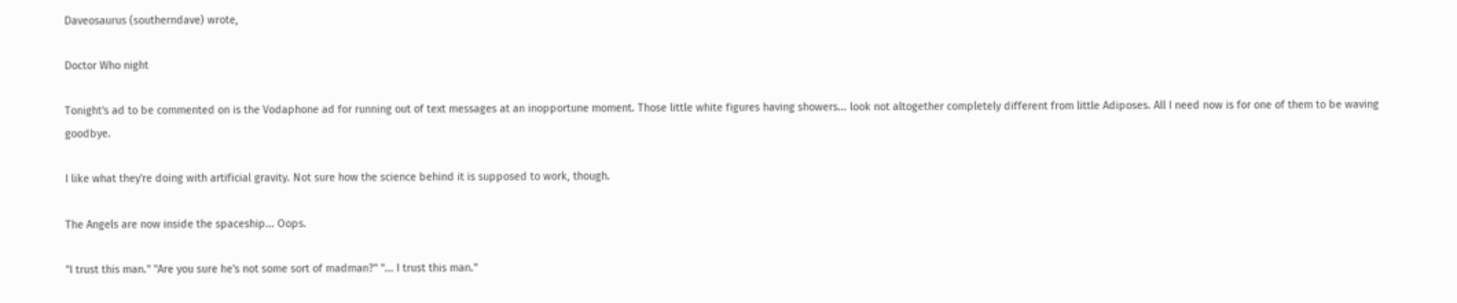Daveosaurus (southerndave) wrote,

Doctor Who night

Tonight's ad to be commented on is the Vodaphone ad for running out of text messages at an inopportune moment. Those little white figures having showers... look not altogether completely different from little Adiposes. All I need now is for one of them to be waving goodbye.

I like what they're doing with artificial gravity. Not sure how the science behind it is supposed to work, though.

The Angels are now inside the spaceship... Oops.

"I trust this man." "Are you sure he's not some sort of madman?" "... I trust this man."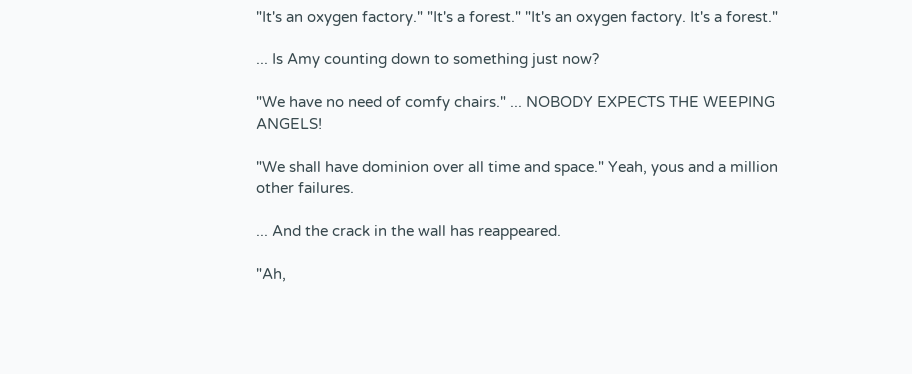"It's an oxygen factory." "It's a forest." "It's an oxygen factory. It's a forest."

... Is Amy counting down to something just now?

"We have no need of comfy chairs." ... NOBODY EXPECTS THE WEEPING ANGELS!

"We shall have dominion over all time and space." Yeah, yous and a million other failures.

... And the crack in the wall has reappeared.

"Ah,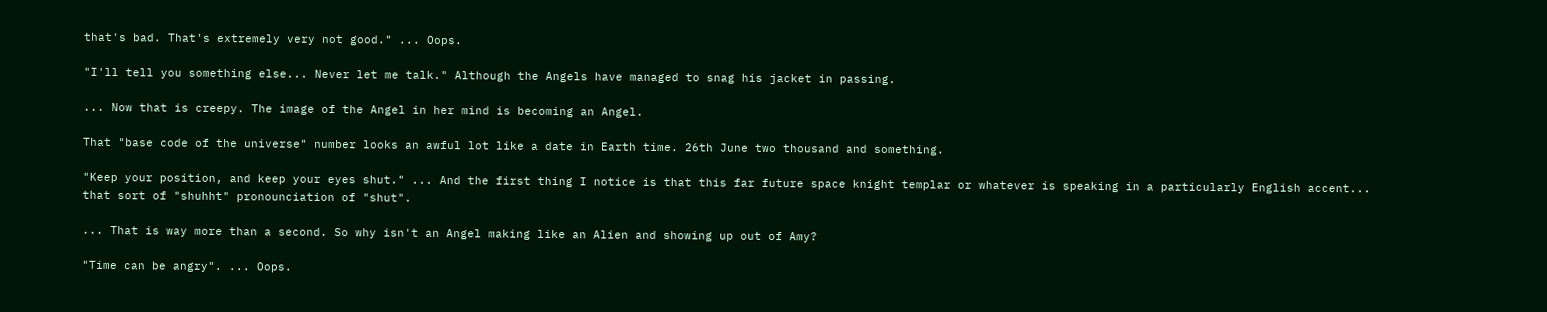that's bad. That's extremely very not good." ... Oops.

"I'll tell you something else... Never let me talk." Although the Angels have managed to snag his jacket in passing.

... Now that is creepy. The image of the Angel in her mind is becoming an Angel.

That "base code of the universe" number looks an awful lot like a date in Earth time. 26th June two thousand and something.

"Keep your position, and keep your eyes shut." ... And the first thing I notice is that this far future space knight templar or whatever is speaking in a particularly English accent... that sort of "shuhht" pronounciation of "shut".

... That is way more than a second. So why isn't an Angel making like an Alien and showing up out of Amy?

"Time can be angry". ... Oops.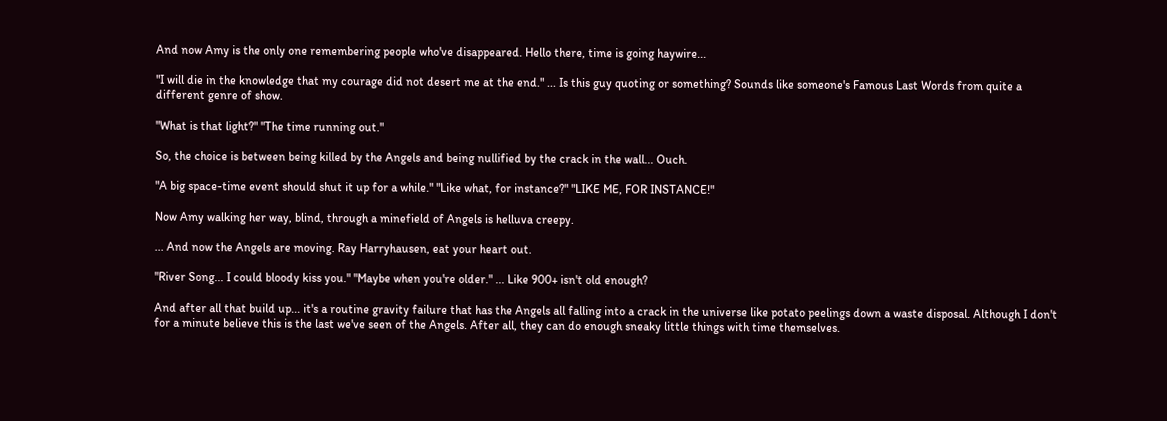And now Amy is the only one remembering people who've disappeared. Hello there, time is going haywire...

"I will die in the knowledge that my courage did not desert me at the end." ... Is this guy quoting or something? Sounds like someone's Famous Last Words from quite a different genre of show.

"What is that light?" "The time running out."

So, the choice is between being killed by the Angels and being nullified by the crack in the wall... Ouch.

"A big space-time event should shut it up for a while." "Like what, for instance?" "LIKE ME, FOR INSTANCE!"

Now Amy walking her way, blind, through a minefield of Angels is helluva creepy.

... And now the Angels are moving. Ray Harryhausen, eat your heart out.

"River Song... I could bloody kiss you." "Maybe when you're older." ... Like 900+ isn't old enough?

And after all that build up... it's a routine gravity failure that has the Angels all falling into a crack in the universe like potato peelings down a waste disposal. Although I don't for a minute believe this is the last we've seen of the Angels. After all, they can do enough sneaky little things with time themselves.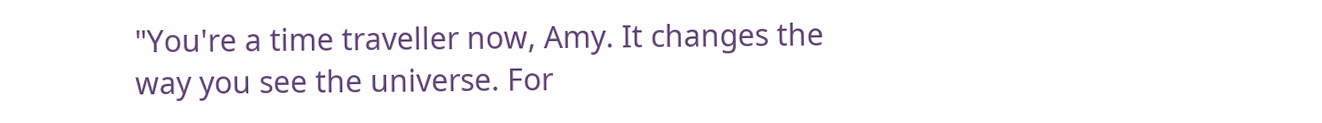"You're a time traveller now, Amy. It changes the way you see the universe. For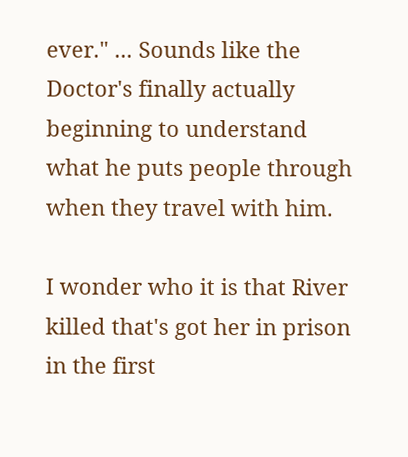ever." ... Sounds like the Doctor's finally actually beginning to understand what he puts people through when they travel with him.

I wonder who it is that River killed that's got her in prison in the first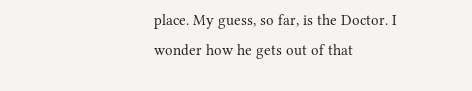place. My guess, so far, is the Doctor. I wonder how he gets out of that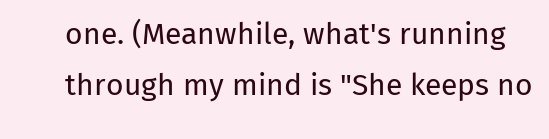one. (Meanwhile, what's running through my mind is "She keeps no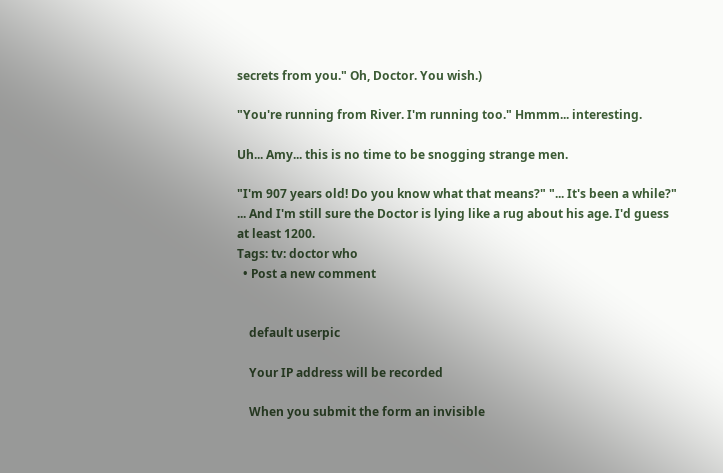secrets from you." Oh, Doctor. You wish.)

"You're running from River. I'm running too." Hmmm... interesting.

Uh... Amy... this is no time to be snogging strange men.

"I'm 907 years old! Do you know what that means?" "... It's been a while?" ... And I'm still sure the Doctor is lying like a rug about his age. I'd guess at least 1200.
Tags: tv: doctor who
  • Post a new comment


    default userpic

    Your IP address will be recorded

    When you submit the form an invisible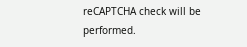reCAPTCHA check will be performed.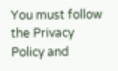You must follow the Privacy Policy and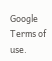Google Terms of use.